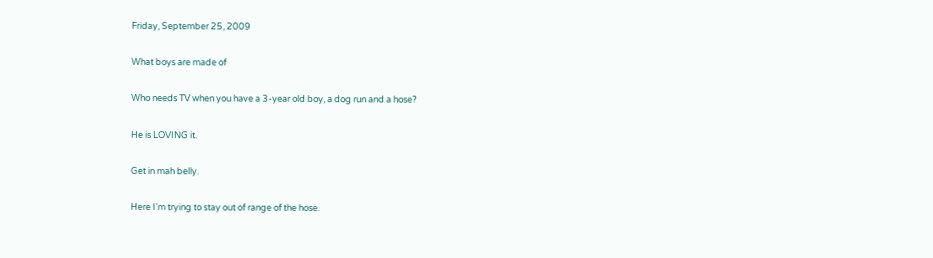Friday, September 25, 2009

What boys are made of

Who needs TV when you have a 3-year old boy, a dog run and a hose?

He is LOVING it.

Get in mah belly.

Here I'm trying to stay out of range of the hose.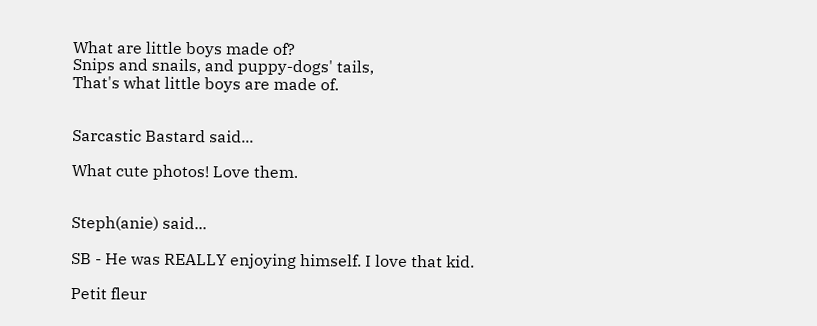What are little boys made of?
Snips and snails, and puppy-dogs' tails,
That's what little boys are made of.


Sarcastic Bastard said...

What cute photos! Love them.


Steph(anie) said...

SB - He was REALLY enjoying himself. I love that kid.

Petit fleur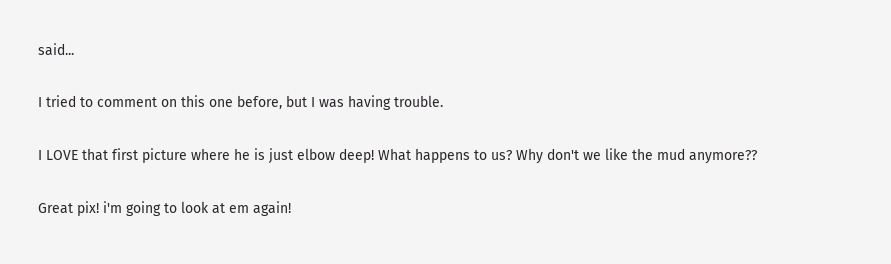said...

I tried to comment on this one before, but I was having trouble.

I LOVE that first picture where he is just elbow deep! What happens to us? Why don't we like the mud anymore??

Great pix! i'm going to look at em again!